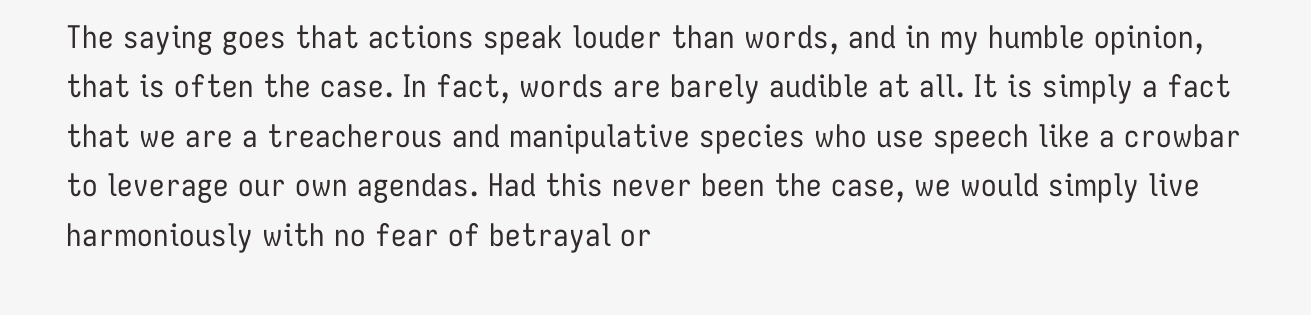The saying goes that actions speak louder than words, and in my humble opinion, that is often the case. In fact, words are barely audible at all. It is simply a fact that we are a treacherous and manipulative species who use speech like a crowbar to leverage our own agendas. Had this never been the case, we would simply live harmoniously with no fear of betrayal or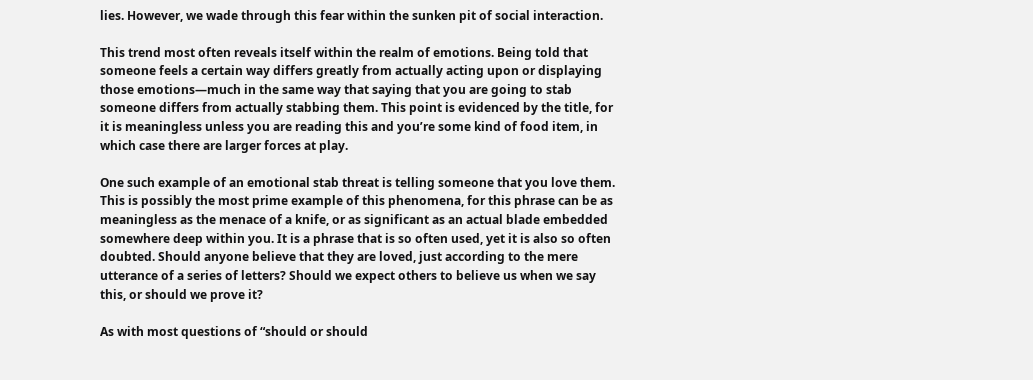lies. However, we wade through this fear within the sunken pit of social interaction.

This trend most often reveals itself within the realm of emotions. Being told that someone feels a certain way differs greatly from actually acting upon or displaying those emotions—much in the same way that saying that you are going to stab someone differs from actually stabbing them. This point is evidenced by the title, for it is meaningless unless you are reading this and you’re some kind of food item, in which case there are larger forces at play.

One such example of an emotional stab threat is telling someone that you love them. This is possibly the most prime example of this phenomena, for this phrase can be as meaningless as the menace of a knife, or as significant as an actual blade embedded somewhere deep within you. It is a phrase that is so often used, yet it is also so often doubted. Should anyone believe that they are loved, just according to the mere utterance of a series of letters? Should we expect others to believe us when we say this, or should we prove it?

As with most questions of “should or should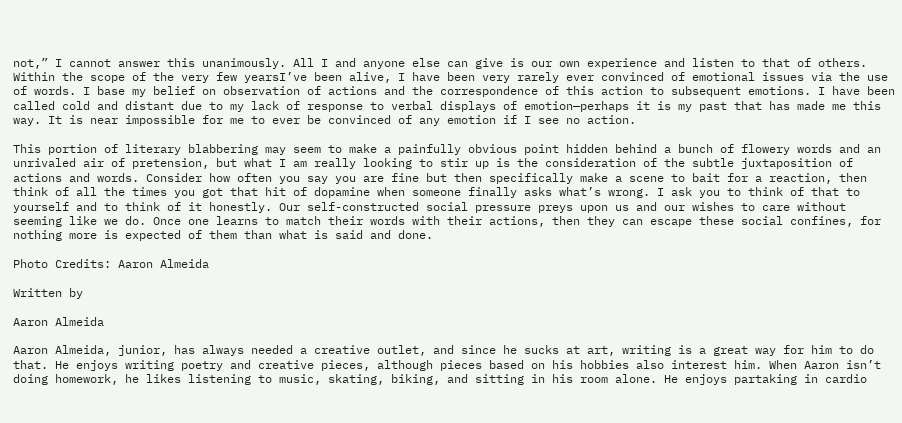not,” I cannot answer this unanimously. All I and anyone else can give is our own experience and listen to that of others. Within the scope of the very few yearsI’ve been alive, I have been very rarely ever convinced of emotional issues via the use of words. I base my belief on observation of actions and the correspondence of this action to subsequent emotions. I have been called cold and distant due to my lack of response to verbal displays of emotion—perhaps it is my past that has made me this way. It is near impossible for me to ever be convinced of any emotion if I see no action.

This portion of literary blabbering may seem to make a painfully obvious point hidden behind a bunch of flowery words and an unrivaled air of pretension, but what I am really looking to stir up is the consideration of the subtle juxtaposition of actions and words. Consider how often you say you are fine but then specifically make a scene to bait for a reaction, then think of all the times you got that hit of dopamine when someone finally asks what’s wrong. I ask you to think of that to yourself and to think of it honestly. Our self-constructed social pressure preys upon us and our wishes to care without seeming like we do. Once one learns to match their words with their actions, then they can escape these social confines, for nothing more is expected of them than what is said and done.

Photo Credits: Aaron Almeida

Written by

Aaron Almeida

Aaron Almeida, junior, has always needed a creative outlet, and since he sucks at art, writing is a great way for him to do that. He enjoys writing poetry and creative pieces, although pieces based on his hobbies also interest him. When Aaron isn’t doing homework, he likes listening to music, skating, biking, and sitting in his room alone. He enjoys partaking in cardio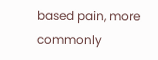based pain, more commonly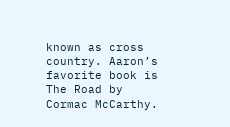known as cross country. Aaron’s favorite book is The Road by Cormac McCarthy.